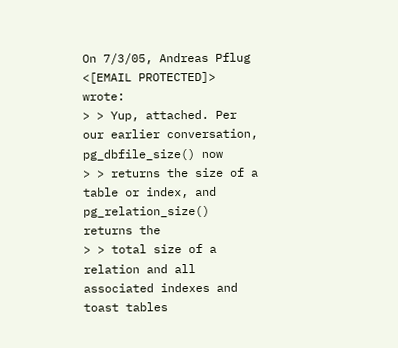On 7/3/05, Andreas Pflug <[EMAIL PROTECTED]> wrote:
> > Yup, attached. Per our earlier conversation, pg_dbfile_size() now
> > returns the size of a table or index, and pg_relation_size() returns the
> > total size of a relation and all associated indexes and toast tables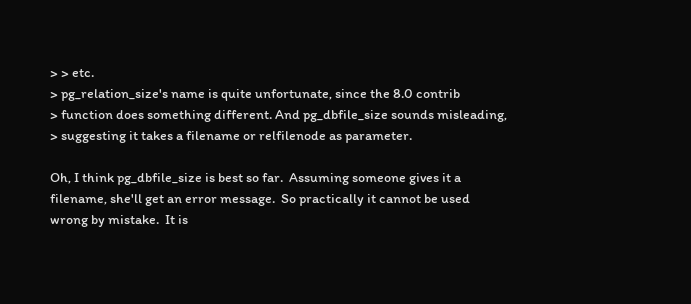> > etc.
> pg_relation_size's name is quite unfortunate, since the 8.0 contrib
> function does something different. And pg_dbfile_size sounds misleading,
> suggesting it takes a filename or relfilenode as parameter.

Oh, I think pg_dbfile_size is best so far.  Assuming someone gives it a
filename, she'll get an error message.  So practically it cannot be used
wrong by mistake.  It is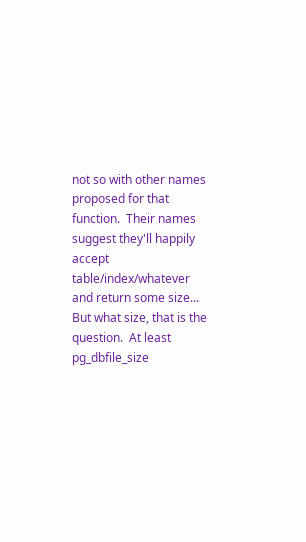not so with other names proposed for that
function.  Their names suggest they'll happily accept table/index/whatever
and return some size...  But what size, that is the question.  At least
pg_dbfile_size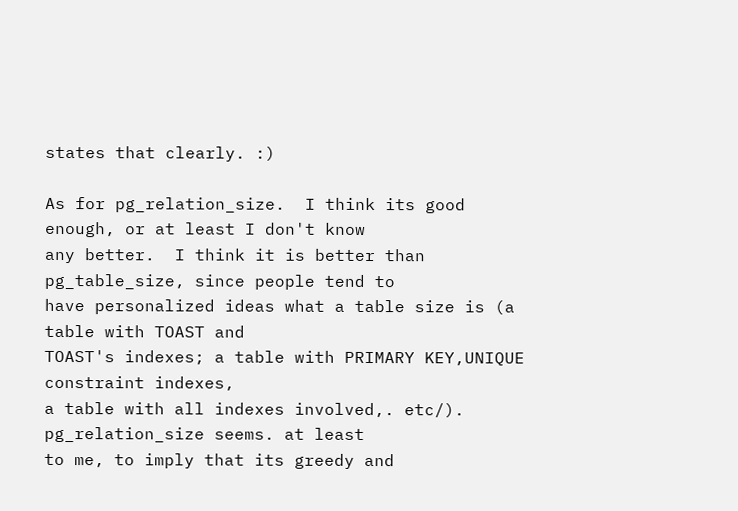states that clearly. :)

As for pg_relation_size.  I think its good enough, or at least I don't know
any better.  I think it is better than pg_table_size, since people tend to
have personalized ideas what a table size is (a table with TOAST and
TOAST's indexes; a table with PRIMARY KEY,UNIQUE constraint indexes,
a table with all indexes involved,. etc/).  pg_relation_size seems. at least
to me, to imply that its greedy and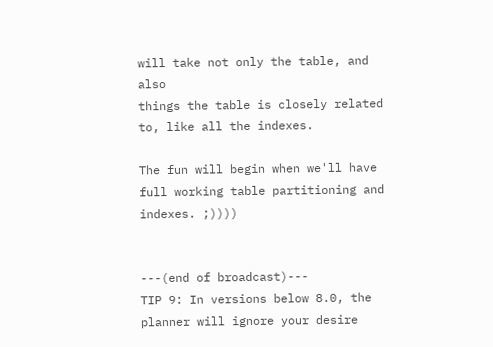will take not only the table, and also
things the table is closely related to, like all the indexes.

The fun will begin when we'll have full working table partitioning and
indexes. ;))))


---(end of broadcast)---
TIP 9: In versions below 8.0, the planner will ignore your desire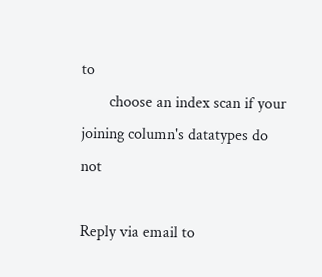to
       choose an index scan if your joining column's datatypes do not

Reply via email to